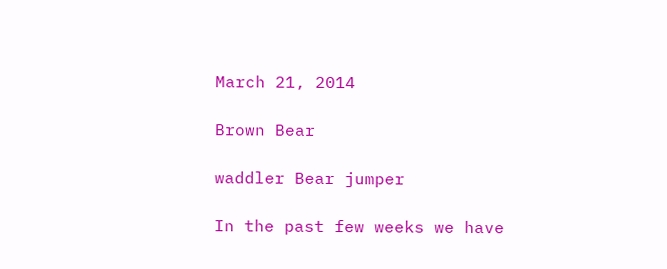March 21, 2014

Brown Bear

waddler Bear jumper

In the past few weeks we have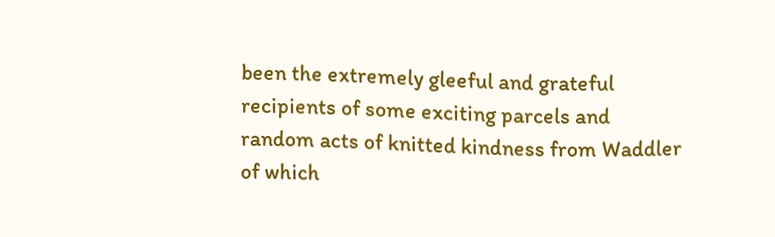been the extremely gleeful and grateful recipients of some exciting parcels and random acts of knitted kindness from Waddler of which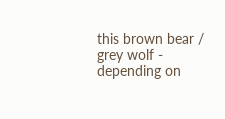this brown bear / grey wolf - depending on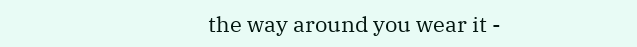the way around you wear it -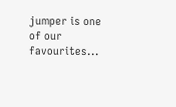jumper is one of our favourites...